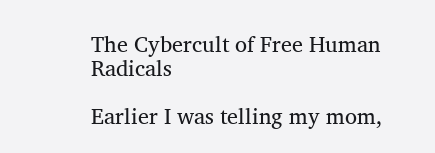The Cybercult of Free Human Radicals

Earlier I was telling my mom,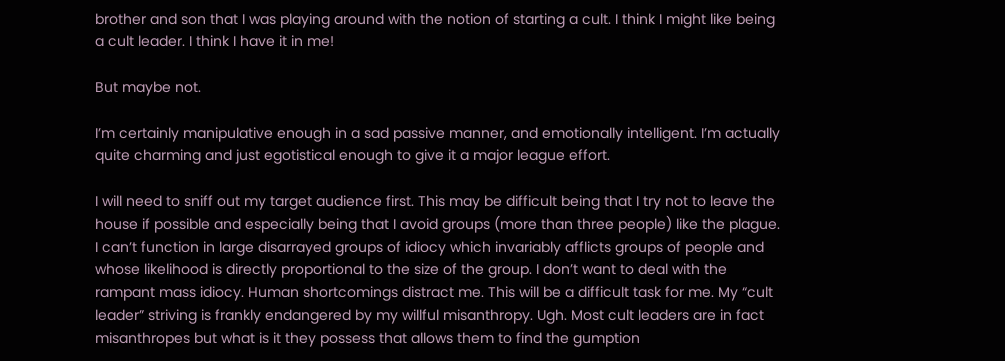brother and son that I was playing around with the notion of starting a cult. I think I might like being a cult leader. I think I have it in me!

But maybe not.

I’m certainly manipulative enough in a sad passive manner, and emotionally intelligent. I’m actually quite charming and just egotistical enough to give it a major league effort.

I will need to sniff out my target audience first. This may be difficult being that I try not to leave the house if possible and especially being that I avoid groups (more than three people) like the plague. I can’t function in large disarrayed groups of idiocy which invariably afflicts groups of people and whose likelihood is directly proportional to the size of the group. I don’t want to deal with the rampant mass idiocy. Human shortcomings distract me. This will be a difficult task for me. My “cult leader” striving is frankly endangered by my willful misanthropy. Ugh. Most cult leaders are in fact misanthropes but what is it they possess that allows them to find the gumption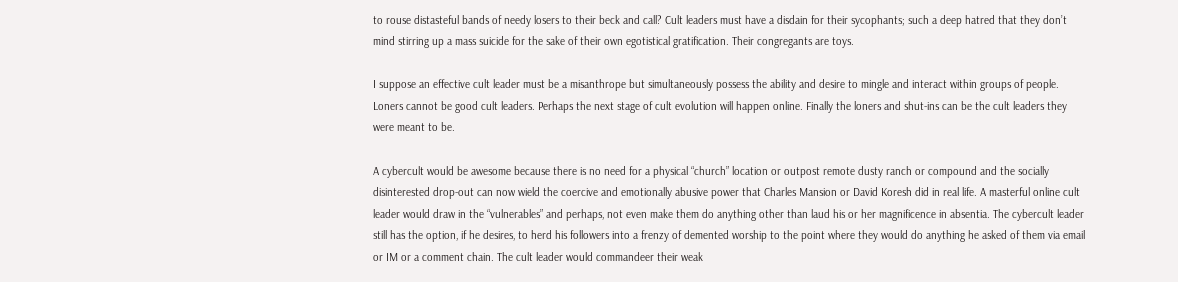to rouse distasteful bands of needy losers to their beck and call? Cult leaders must have a disdain for their sycophants; such a deep hatred that they don’t mind stirring up a mass suicide for the sake of their own egotistical gratification. Their congregants are toys.

I suppose an effective cult leader must be a misanthrope but simultaneously possess the ability and desire to mingle and interact within groups of people. Loners cannot be good cult leaders. Perhaps the next stage of cult evolution will happen online. Finally the loners and shut-ins can be the cult leaders they were meant to be.

A cybercult would be awesome because there is no need for a physical “church” location or outpost remote dusty ranch or compound and the socially disinterested drop-out can now wield the coercive and emotionally abusive power that Charles Mansion or David Koresh did in real life. A masterful online cult leader would draw in the “vulnerables” and perhaps, not even make them do anything other than laud his or her magnificence in absentia. The cybercult leader still has the option, if he desires, to herd his followers into a frenzy of demented worship to the point where they would do anything he asked of them via email or IM or a comment chain. The cult leader would commandeer their weak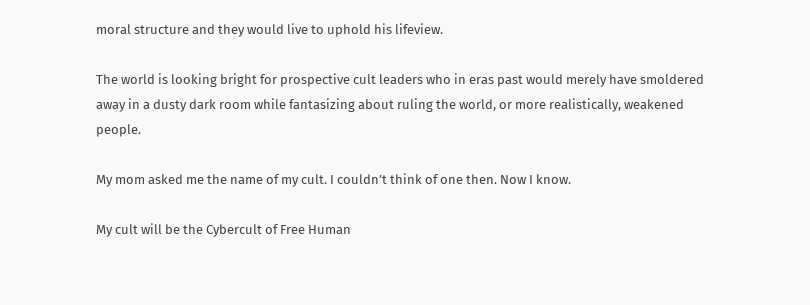moral structure and they would live to uphold his lifeview.

The world is looking bright for prospective cult leaders who in eras past would merely have smoldered away in a dusty dark room while fantasizing about ruling the world, or more realistically, weakened people.

My mom asked me the name of my cult. I couldn’t think of one then. Now I know.

My cult will be the Cybercult of Free Human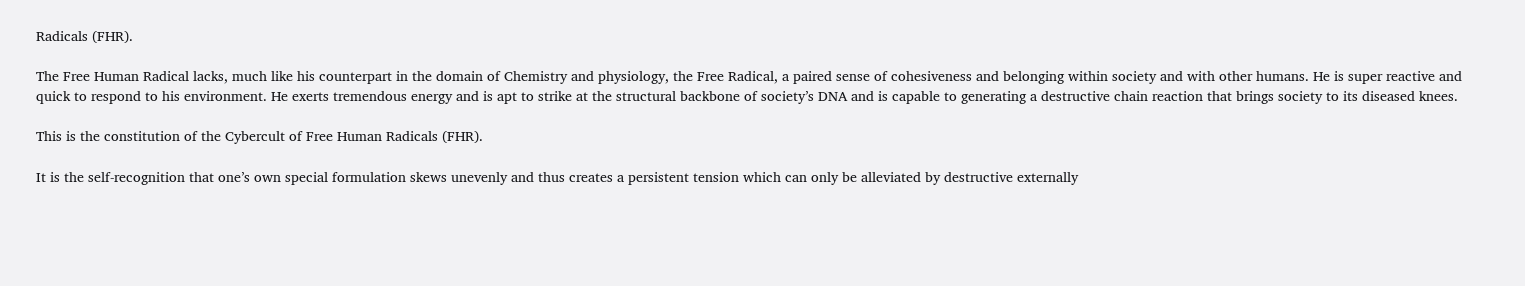Radicals (FHR).

The Free Human Radical lacks, much like his counterpart in the domain of Chemistry and physiology, the Free Radical, a paired sense of cohesiveness and belonging within society and with other humans. He is super reactive and quick to respond to his environment. He exerts tremendous energy and is apt to strike at the structural backbone of society’s DNA and is capable to generating a destructive chain reaction that brings society to its diseased knees.

This is the constitution of the Cybercult of Free Human Radicals (FHR).

It is the self-recognition that one’s own special formulation skews unevenly and thus creates a persistent tension which can only be alleviated by destructive externally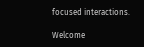focused interactions.

Welcome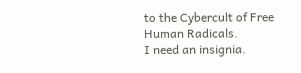to the Cybercult of Free Human Radicals.
I need an insignia.